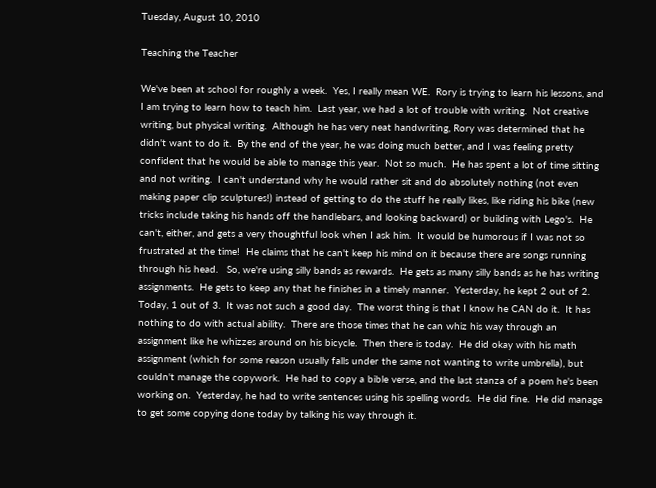Tuesday, August 10, 2010

Teaching the Teacher

We've been at school for roughly a week.  Yes, I really mean WE.  Rory is trying to learn his lessons, and I am trying to learn how to teach him.  Last year, we had a lot of trouble with writing.  Not creative writing, but physical writing.  Although he has very neat handwriting, Rory was determined that he didn't want to do it.  By the end of the year, he was doing much better, and I was feeling pretty confident that he would be able to manage this year.  Not so much.  He has spent a lot of time sitting and not writing.  I can't understand why he would rather sit and do absolutely nothing (not even making paper clip sculptures!) instead of getting to do the stuff he really likes, like riding his bike (new tricks include taking his hands off the handlebars, and looking backward) or building with Lego's.  He can't, either, and gets a very thoughtful look when I ask him.  It would be humorous if I was not so frustrated at the time!  He claims that he can't keep his mind on it because there are songs running through his head.   So, we're using silly bands as rewards.  He gets as many silly bands as he has writing assignments.  He gets to keep any that he finishes in a timely manner.  Yesterday, he kept 2 out of 2.  Today, 1 out of 3.  It was not such a good day.  The worst thing is that I know he CAN do it.  It has nothing to do with actual ability.  There are those times that he can whiz his way through an assignment like he whizzes around on his bicycle.  Then there is today.  He did okay with his math assignment (which for some reason usually falls under the same not wanting to write umbrella), but couldn't manage the copywork.  He had to copy a bible verse, and the last stanza of a poem he's been working on.  Yesterday, he had to write sentences using his spelling words.  He did fine.  He did manage to get some copying done today by talking his way through it.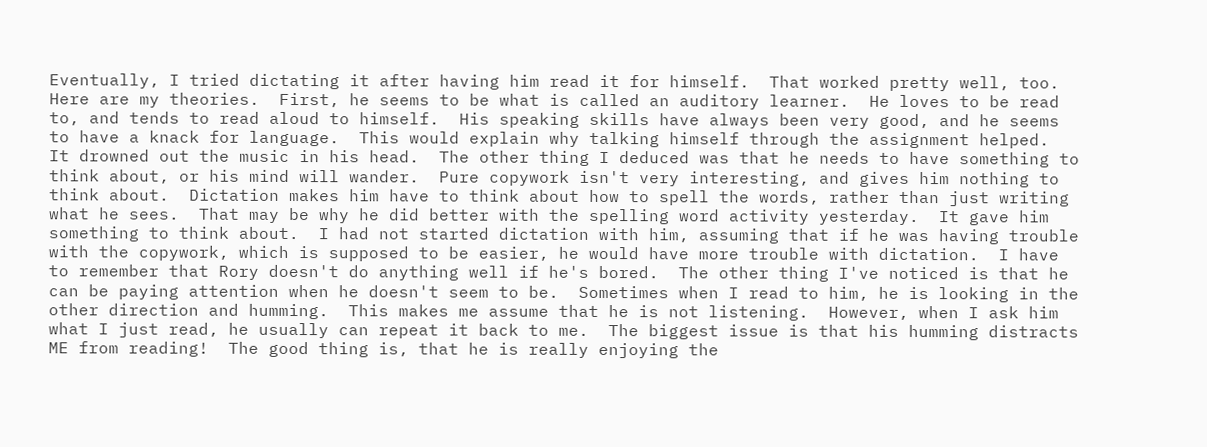Eventually, I tried dictating it after having him read it for himself.  That worked pretty well, too.  Here are my theories.  First, he seems to be what is called an auditory learner.  He loves to be read to, and tends to read aloud to himself.  His speaking skills have always been very good, and he seems to have a knack for language.  This would explain why talking himself through the assignment helped.  It drowned out the music in his head.  The other thing I deduced was that he needs to have something to think about, or his mind will wander.  Pure copywork isn't very interesting, and gives him nothing to think about.  Dictation makes him have to think about how to spell the words, rather than just writing what he sees.  That may be why he did better with the spelling word activity yesterday.  It gave him something to think about.  I had not started dictation with him, assuming that if he was having trouble with the copywork, which is supposed to be easier, he would have more trouble with dictation.  I have to remember that Rory doesn't do anything well if he's bored.  The other thing I've noticed is that he can be paying attention when he doesn't seem to be.  Sometimes when I read to him, he is looking in the other direction and humming.  This makes me assume that he is not listening.  However, when I ask him what I just read, he usually can repeat it back to me.  The biggest issue is that his humming distracts ME from reading!  The good thing is, that he is really enjoying the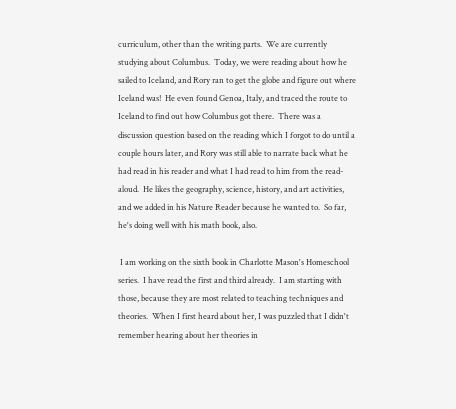curriculum, other than the writing parts.  We are currently studying about Columbus.  Today, we were reading about how he sailed to Iceland, and Rory ran to get the globe and figure out where Iceland was!  He even found Genoa, Italy, and traced the route to Iceland to find out how Columbus got there.  There was a discussion question based on the reading which I forgot to do until a couple hours later, and Rory was still able to narrate back what he had read in his reader and what I had read to him from the read-aloud.  He likes the geography, science, history, and art activities, and we added in his Nature Reader because he wanted to.  So far, he's doing well with his math book, also.

 I am working on the sixth book in Charlotte Mason's Homeschool series.  I have read the first and third already.  I am starting with those, because they are most related to teaching techniques and theories.  When I first heard about her, I was puzzled that I didn't remember hearing about her theories in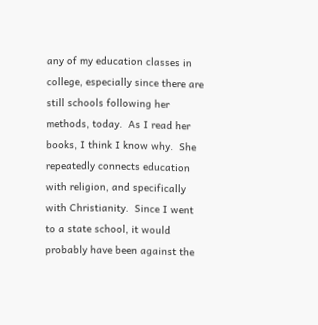any of my education classes in college, especially since there are still schools following her methods, today.  As I read her books, I think I know why.  She repeatedly connects education with religion, and specifically with Christianity.  Since I went to a state school, it would probably have been against the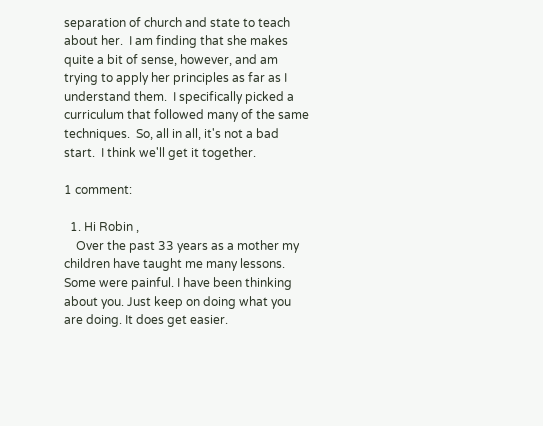separation of church and state to teach about her.  I am finding that she makes quite a bit of sense, however, and am trying to apply her principles as far as I understand them.  I specifically picked a curriculum that followed many of the same techniques.  So, all in all, it's not a bad start.  I think we'll get it together.

1 comment:

  1. Hi Robin ,
    Over the past 33 years as a mother my children have taught me many lessons. Some were painful. I have been thinking about you. Just keep on doing what you are doing. It does get easier.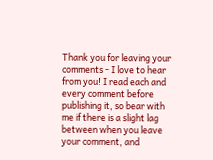Thank you for leaving your comments - I love to hear from you! I read each and every comment before publishing it, so bear with me if there is a slight lag between when you leave your comment, and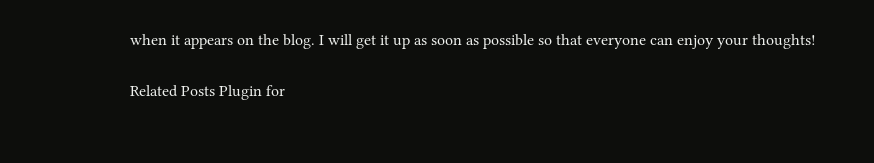when it appears on the blog. I will get it up as soon as possible so that everyone can enjoy your thoughts!

Related Posts Plugin for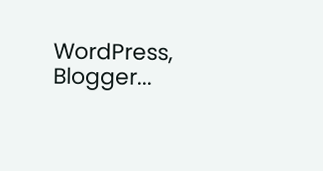WordPress, Blogger...